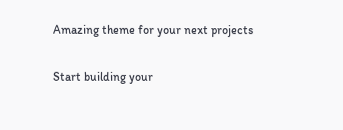Amazing theme for your next projects

Start building your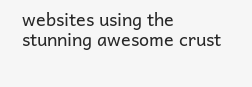websites using the stunning awesome crust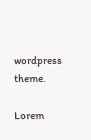wordpress theme.

Lorem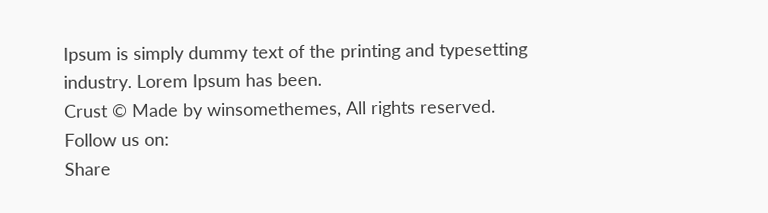Ipsum is simply dummy text of the printing and typesetting industry. Lorem Ipsum has been.
Crust © Made by winsomethemes, All rights reserved.
Follow us on:
Share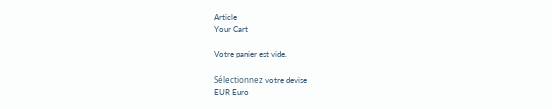Article
Your Cart

Votre panier est vide.

Sélectionnez votre devise
EUR Euro